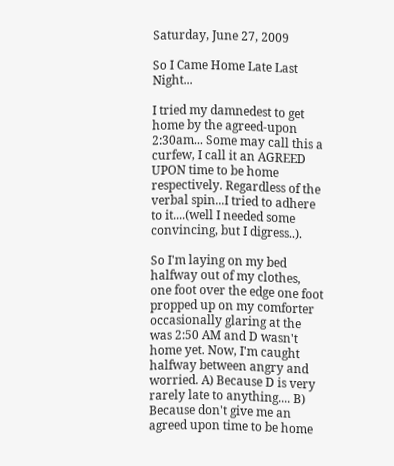Saturday, June 27, 2009

So I Came Home Late Last Night...

I tried my damnedest to get home by the agreed-upon 2:30am... Some may call this a curfew, I call it an AGREED UPON time to be home respectively. Regardless of the verbal spin...I tried to adhere to it....(well I needed some convincing, but I digress..).

So I'm laying on my bed halfway out of my clothes, one foot over the edge one foot propped up on my comforter occasionally glaring at the was 2:50 AM and D wasn't home yet. Now, I'm caught halfway between angry and worried. A) Because D is very rarely late to anything.... B) Because don't give me an agreed upon time to be home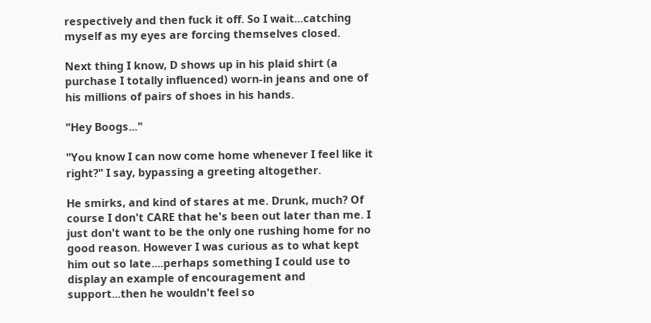respectively and then fuck it off. So I wait...catching myself as my eyes are forcing themselves closed.

Next thing I know, D shows up in his plaid shirt (a purchase I totally influenced) worn-in jeans and one of his millions of pairs of shoes in his hands.

"Hey Boogs..."

"You know I can now come home whenever I feel like it right?" I say, bypassing a greeting altogether.

He smirks, and kind of stares at me. Drunk, much? Of course I don't CARE that he's been out later than me. I just don't want to be the only one rushing home for no good reason. However I was curious as to what kept him out so late....perhaps something I could use to display an example of encouragement and support...then he wouldn't feel so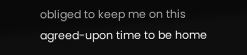obliged to keep me on this agreed-upon time to be home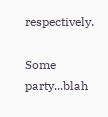respectively.

Some party...blah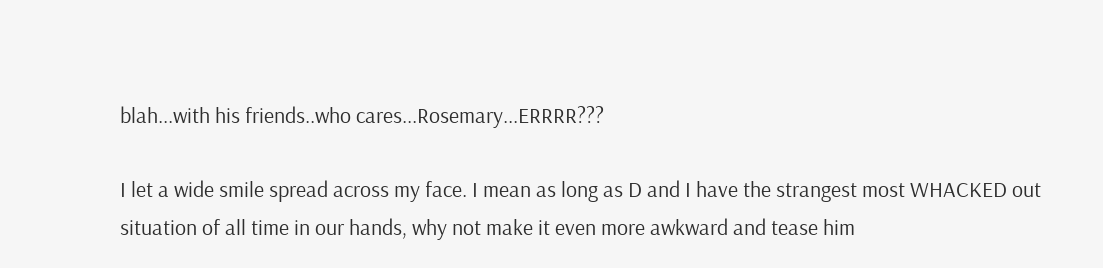blah...with his friends..who cares...Rosemary...ERRRR???

I let a wide smile spread across my face. I mean as long as D and I have the strangest most WHACKED out situation of all time in our hands, why not make it even more awkward and tease him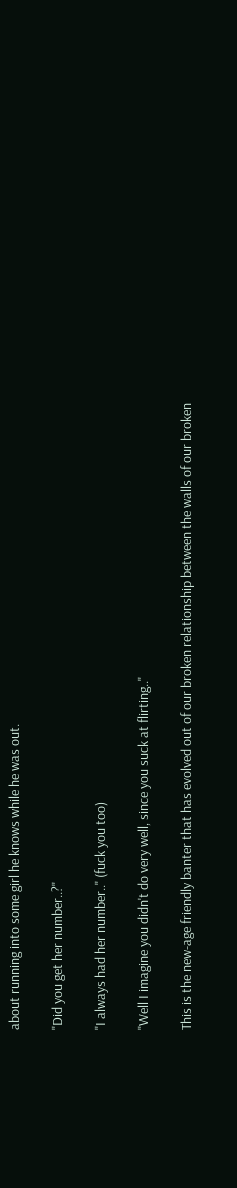about running into some girl he knows while he was out.

"Did you get her number..?"

"I always had her number.." (fuck you too)

"Well I imagine you didn't do very well, since you suck at flirting.."

This is the new-age friendly banter that has evolved out of our broken relationship between the walls of our broken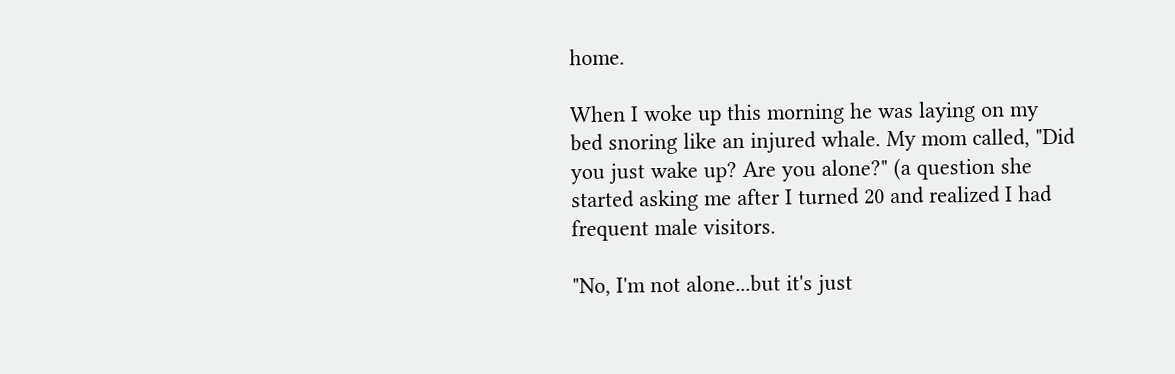home.

When I woke up this morning he was laying on my bed snoring like an injured whale. My mom called, "Did you just wake up? Are you alone?" (a question she started asking me after I turned 20 and realized I had frequent male visitors.

"No, I'm not alone...but it's just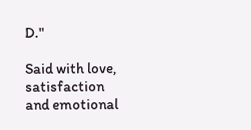D."

Said with love, satisfaction and emotional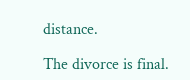distance.

The divorce is final.